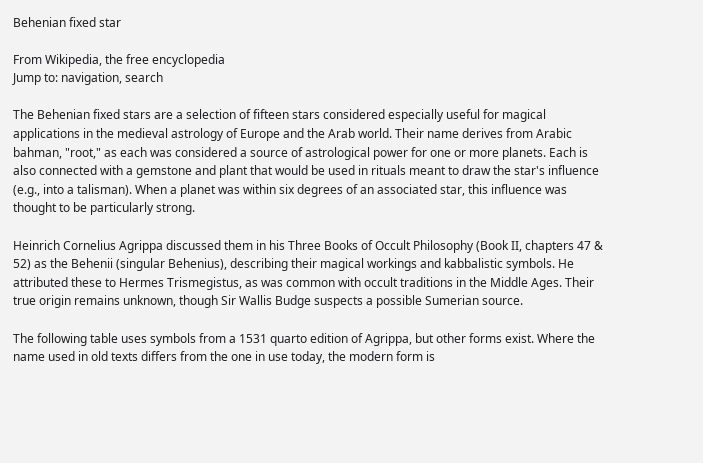Behenian fixed star

From Wikipedia, the free encyclopedia
Jump to: navigation, search

The Behenian fixed stars are a selection of fifteen stars considered especially useful for magical applications in the medieval astrology of Europe and the Arab world. Their name derives from Arabic bahman, "root," as each was considered a source of astrological power for one or more planets. Each is also connected with a gemstone and plant that would be used in rituals meant to draw the star's influence (e.g., into a talisman). When a planet was within six degrees of an associated star, this influence was thought to be particularly strong.

Heinrich Cornelius Agrippa discussed them in his Three Books of Occult Philosophy (Book II, chapters 47 & 52) as the Behenii (singular Behenius), describing their magical workings and kabbalistic symbols. He attributed these to Hermes Trismegistus, as was common with occult traditions in the Middle Ages. Their true origin remains unknown, though Sir Wallis Budge suspects a possible Sumerian source.

The following table uses symbols from a 1531 quarto edition of Agrippa, but other forms exist. Where the name used in old texts differs from the one in use today, the modern form is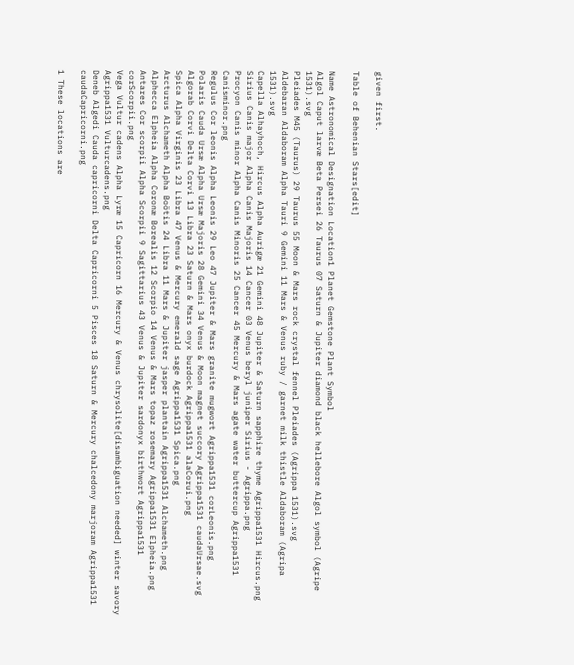given first.

Table of Behenian Stars[edit]

Name Astronomical Designation Location1 Planet Gemstone Plant Symbol
Algol Caput larvæ Beta Persei 26 Taurus 07 Saturn & Jupiter diamond black hellebore Algol symbol (Agripe 1531).svg
Pleiades M45 (Taurus) 29 Taurus 55 Moon & Mars rock crystal fennel Pleiades (Agrippa 1531).svg
Aldebaran Aldaboram Alpha Tauri 9 Gemini 11 Mars & Venus ruby / garnet milk thistle Aldaboram (Agripa 1531).svg
Capella Alhayhoch, Hircus Alpha Aurigæ 21 Gemini 48 Jupiter & Saturn sapphire thyme Agrippa1531 Hircus.png
Sirius Canis major Alpha Canis Majoris 14 Cancer 03 Venus beryl juniper Sirius - Agrippa.png
Procyon Canis minor Alpha Canis Minoris 25 Cancer 45 Mercury & Mars agate water buttercup Agrippa1531 Canisminor.png
Regulus Cor leonis Alpha Leonis 29 Leo 47 Jupiter & Mars granite mugwort Agrippa1531 corLeonis.png
Polaris Cauda Ursæ Alpha Ursæ Majoris 28 Gemini 34 Venus & Moon magnet succory Agrippa1531 caudaUrsae.svg
Algorab Corvi Delta Corvi 13 Libra 23 Saturn & Mars onyx burdock Agrippa1531 alaCorui.png
Spica Alpha Virginis 23 Libra 47 Venus & Mercury emerald sage Agrippa1531 Spica.png
Arcturus Alchameth Alpha Boötis 24 Libra 11 Mars & Jupiter jasper plantain Agrippa1531 Alchameth.png
Alphecca Elpheia Alpha Coronæ Borealis 12 Scorpio 14 Venus & Mars topaz rosemary Agrippa1531 Elpheia.png
Antares Cor scorpii Alpha Scorpii 9 Sagittarius 43 Venus & Jupiter sardonyx birthwort Agrippa1531 corScorpii.png
Vega Vultur cadens Alpha Lyræ 15 Capricorn 16 Mercury & Venus chrysolite[disambiguation needed] winter savory Agrippa1531 Vulturcadens.png
Deneb Algedi Cauda capricorni Delta Capricorni 5 Pisces 18 Saturn & Mercury chalcedony marjoram Agrippa1531 caudaCapricorni.png

1 These locations are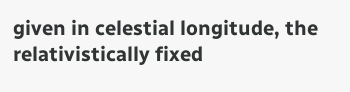given in celestial longitude, the relativistically fixed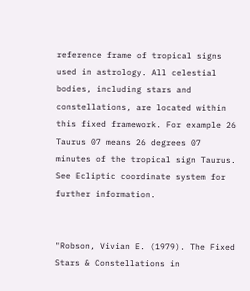reference frame of tropical signs used in astrology. All celestial bodies, including stars and constellations, are located within this fixed framework. For example 26 Taurus 07 means 26 degrees 07 minutes of the tropical sign Taurus. See Ecliptic coordinate system for further information.


"Robson, Vivian E. (1979). The Fixed Stars & Constellations in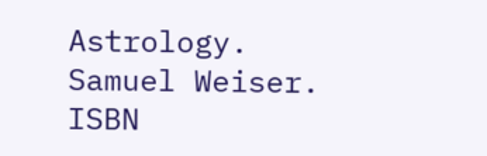Astrology. Samuel Weiser. ISBN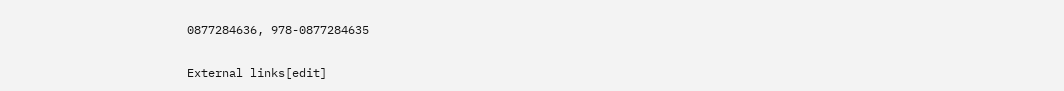0877284636, 978-0877284635

External links[edit]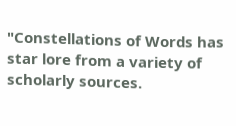"Constellations of Words has star lore from a variety of scholarly sources.